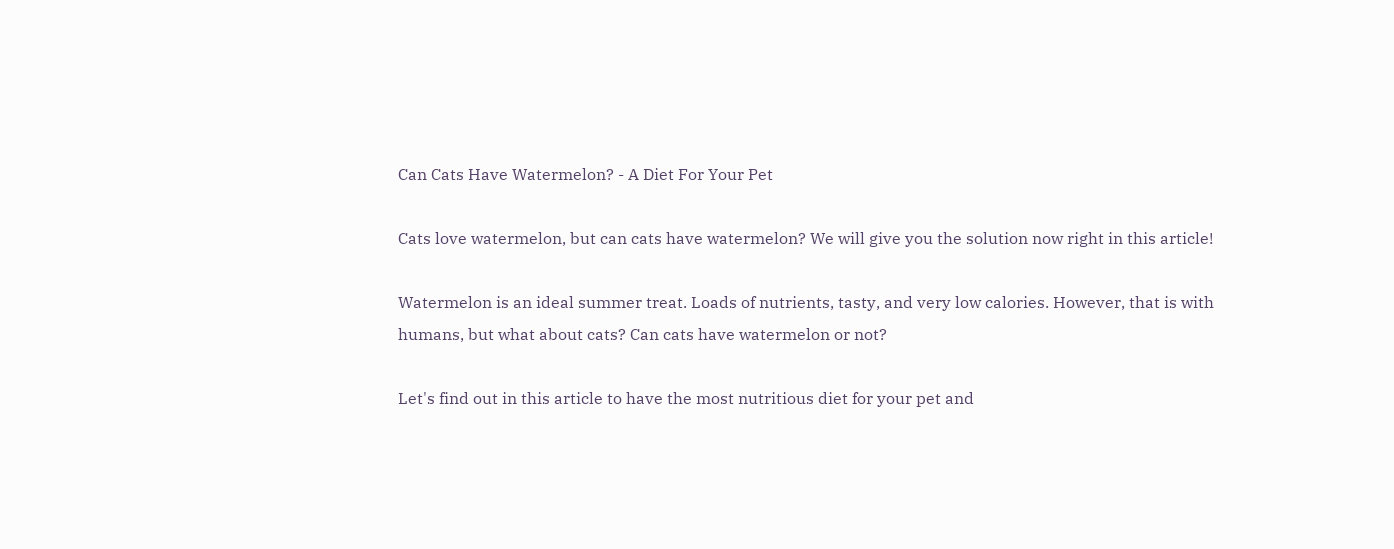Can Cats Have Watermelon? - A Diet For Your Pet

Cats love watermelon, but can cats have watermelon? We will give you the solution now right in this article!

Watermelon is an ideal summer treat. Loads of nutrients, tasty, and very low calories. However, that is with humans, but what about cats? Can cats have watermelon or not?

Let's find out in this article to have the most nutritious diet for your pet and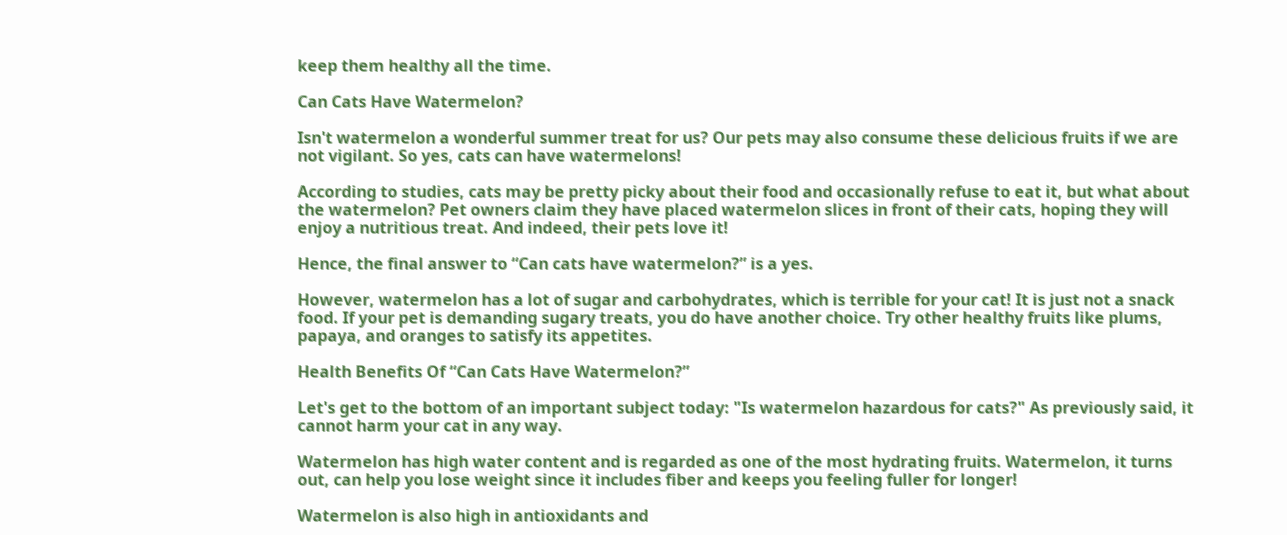keep them healthy all the time.

Can Cats Have Watermelon?

Isn't watermelon a wonderful summer treat for us? Our pets may also consume these delicious fruits if we are not vigilant. So yes, cats can have watermelons!

According to studies, cats may be pretty picky about their food and occasionally refuse to eat it, but what about the watermelon? Pet owners claim they have placed watermelon slices in front of their cats, hoping they will enjoy a nutritious treat. And indeed, their pets love it!

Hence, the final answer to “Can cats have watermelon?” is a yes.

However, watermelon has a lot of sugar and carbohydrates, which is terrible for your cat! It is just not a snack food. If your pet is demanding sugary treats, you do have another choice. Try other healthy fruits like plums, papaya, and oranges to satisfy its appetites.

Health Benefits Of “Can Cats Have Watermelon?”

Let's get to the bottom of an important subject today: "Is watermelon hazardous for cats?" As previously said, it cannot harm your cat in any way.

Watermelon has high water content and is regarded as one of the most hydrating fruits. Watermelon, it turns out, can help you lose weight since it includes fiber and keeps you feeling fuller for longer!

Watermelon is also high in antioxidants and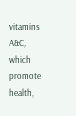vitamins A&C, which promote health,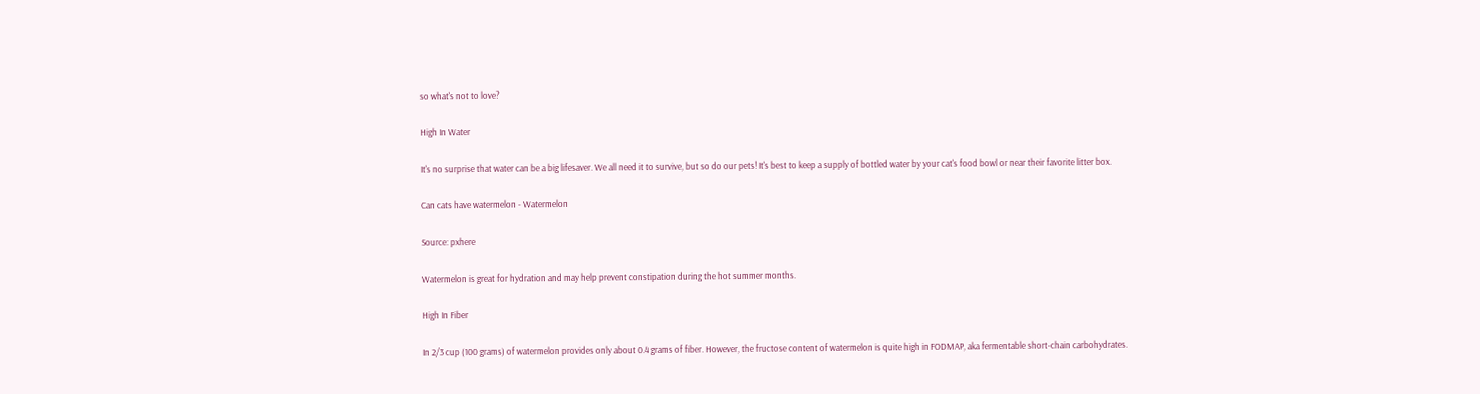so what's not to love?

High In Water

It's no surprise that water can be a big lifesaver. We all need it to survive, but so do our pets! It's best to keep a supply of bottled water by your cat's food bowl or near their favorite litter box.

Can cats have watermelon - Watermelon

Source: pxhere

Watermelon is great for hydration and may help prevent constipation during the hot summer months.

High In Fiber

In 2/3 cup (100 grams) of watermelon provides only about 0.4 grams of fiber. However, the fructose content of watermelon is quite high in FODMAP, aka fermentable short-chain carbohydrates.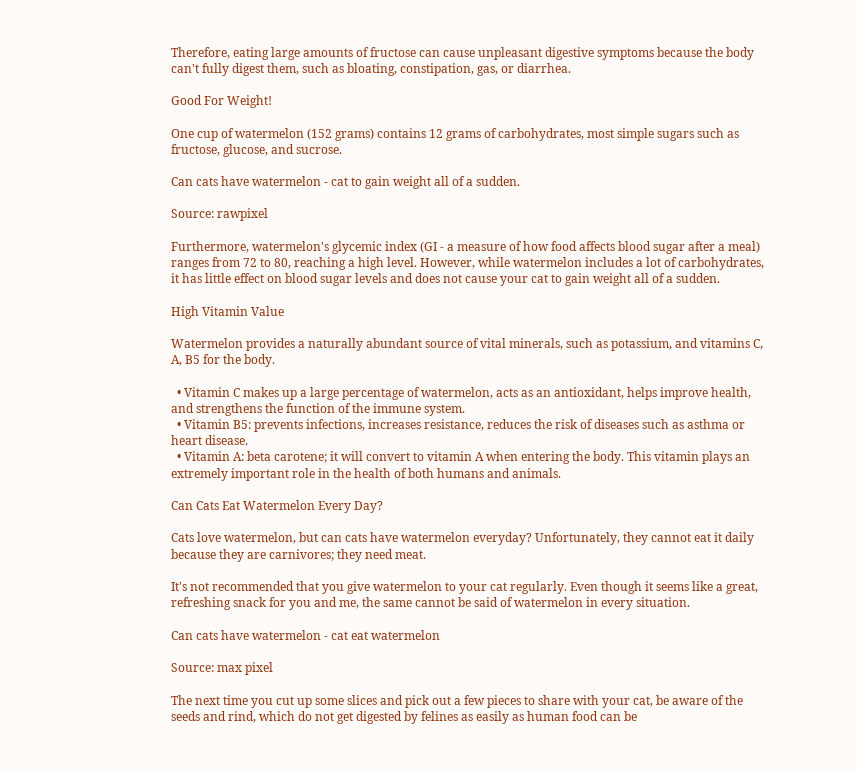Therefore, eating large amounts of fructose can cause unpleasant digestive symptoms because the body can't fully digest them, such as bloating, constipation, gas, or diarrhea.

Good For Weight!

One cup of watermelon (152 grams) contains 12 grams of carbohydrates, most simple sugars such as fructose, glucose, and sucrose.

Can cats have watermelon - cat to gain weight all of a sudden.

Source: rawpixel

Furthermore, watermelon's glycemic index (GI - a measure of how food affects blood sugar after a meal) ranges from 72 to 80, reaching a high level. However, while watermelon includes a lot of carbohydrates, it has little effect on blood sugar levels and does not cause your cat to gain weight all of a sudden.

High Vitamin Value

Watermelon provides a naturally abundant source of vital minerals, such as potassium, and vitamins C, A, B5 for the body.

  • Vitamin C makes up a large percentage of watermelon, acts as an antioxidant, helps improve health, and strengthens the function of the immune system.
  • Vitamin B5: prevents infections, increases resistance, reduces the risk of diseases such as asthma or heart disease.
  • Vitamin A: beta carotene; it will convert to vitamin A when entering the body. This vitamin plays an extremely important role in the health of both humans and animals.

Can Cats Eat Watermelon Every Day?

Cats love watermelon, but can cats have watermelon everyday? Unfortunately, they cannot eat it daily because they are carnivores; they need meat.

It's not recommended that you give watermelon to your cat regularly. Even though it seems like a great, refreshing snack for you and me, the same cannot be said of watermelon in every situation.

Can cats have watermelon - cat eat watermelon

Source: max pixel

The next time you cut up some slices and pick out a few pieces to share with your cat, be aware of the seeds and rind, which do not get digested by felines as easily as human food can be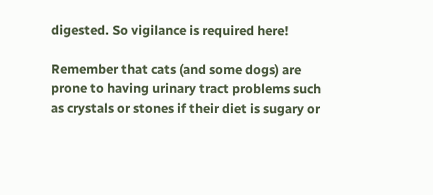digested. So vigilance is required here!

Remember that cats (and some dogs) are prone to having urinary tract problems such as crystals or stones if their diet is sugary or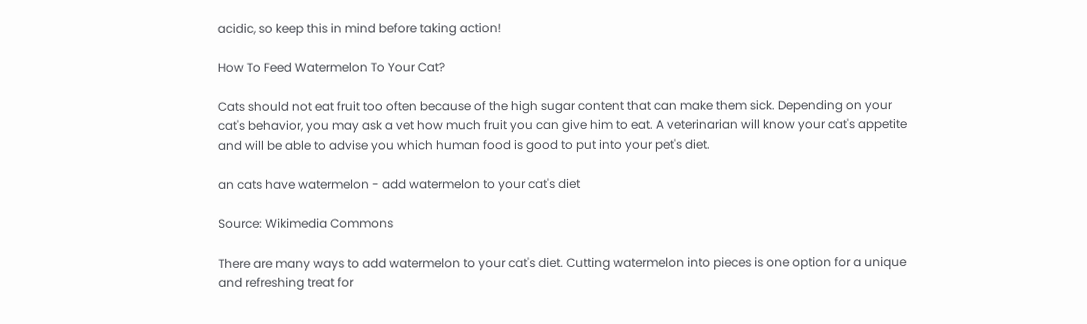acidic, so keep this in mind before taking action!

How To Feed Watermelon To Your Cat?

Cats should not eat fruit too often because of the high sugar content that can make them sick. Depending on your cat's behavior, you may ask a vet how much fruit you can give him to eat. A veterinarian will know your cat's appetite and will be able to advise you which human food is good to put into your pet's diet.

an cats have watermelon - add watermelon to your cat's diet

Source: Wikimedia Commons

There are many ways to add watermelon to your cat's diet. Cutting watermelon into pieces is one option for a unique and refreshing treat for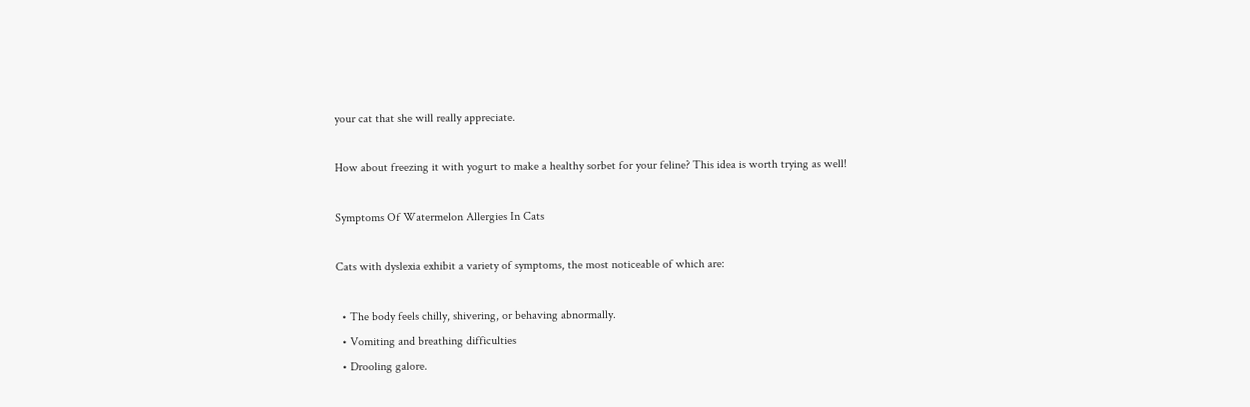your cat that she will really appreciate.

How about freezing it with yogurt to make a healthy sorbet for your feline? This idea is worth trying as well!

Symptoms Of Watermelon Allergies In Cats

Cats with dyslexia exhibit a variety of symptoms, the most noticeable of which are:

  • The body feels chilly, shivering, or behaving abnormally.
  • Vomiting and breathing difficulties
  • Drooling galore.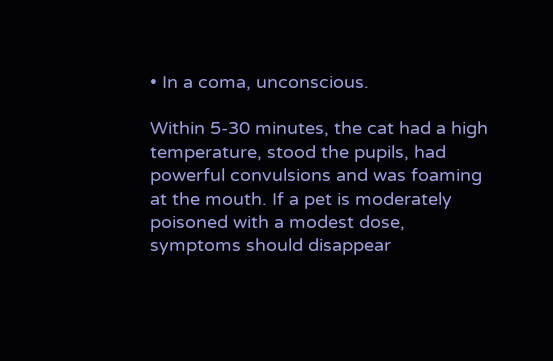• In a coma, unconscious.

Within 5-30 minutes, the cat had a high temperature, stood the pupils, had powerful convulsions and was foaming at the mouth. If a pet is moderately poisoned with a modest dose, symptoms should disappear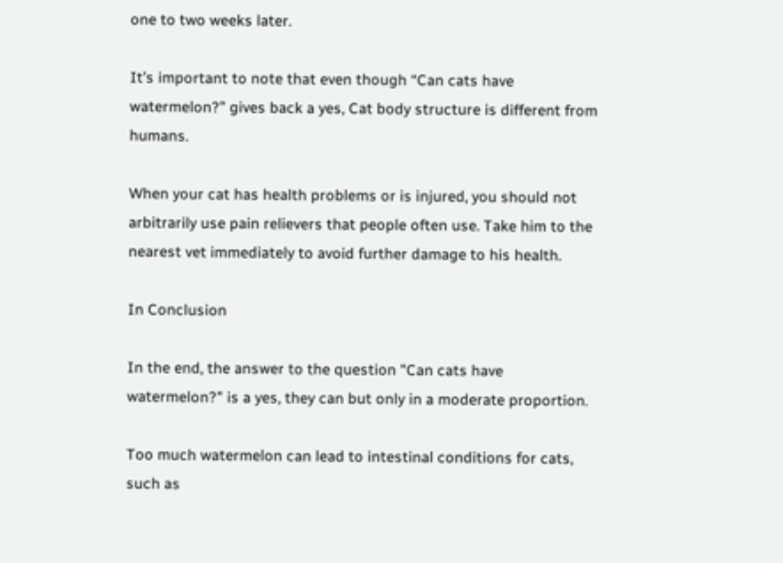one to two weeks later.

It’s important to note that even though “Can cats have watermelon?” gives back a yes, Cat body structure is different from humans.

When your cat has health problems or is injured, you should not arbitrarily use pain relievers that people often use. Take him to the nearest vet immediately to avoid further damage to his health.

In Conclusion

In the end, the answer to the question "Can cats have watermelon?" is a yes, they can but only in a moderate proportion.

Too much watermelon can lead to intestinal conditions for cats, such as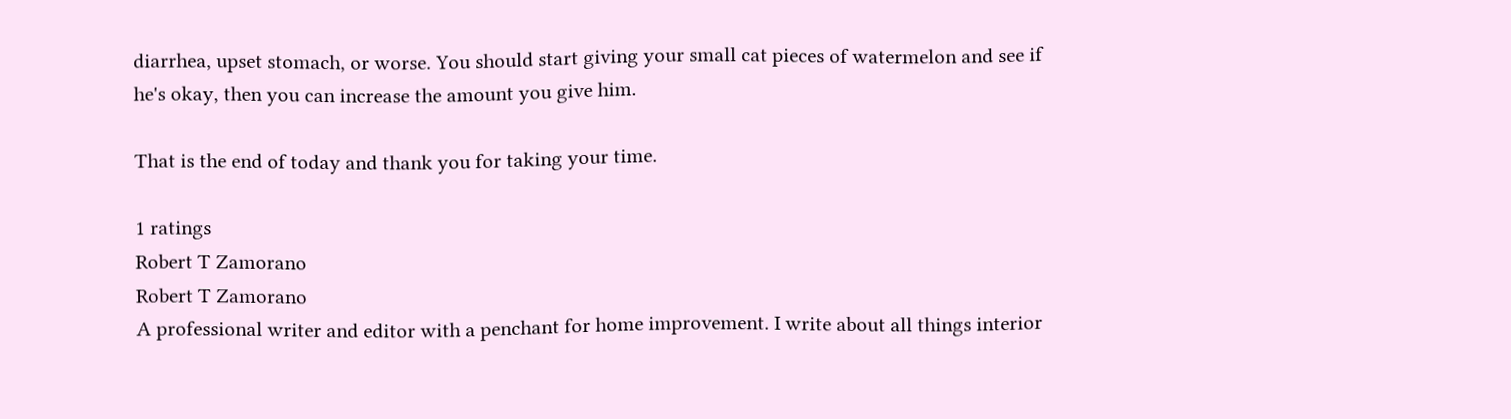diarrhea, upset stomach, or worse. You should start giving your small cat pieces of watermelon and see if he's okay, then you can increase the amount you give him.

That is the end of today and thank you for taking your time.

1 ratings
Robert T Zamorano
Robert T Zamorano
A professional writer and editor with a penchant for home improvement. I write about all things interior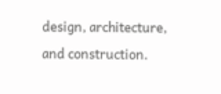design, architecture, and construction.